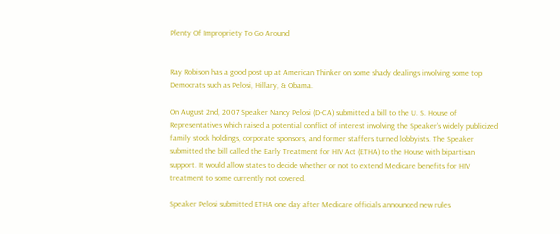Plenty Of Impropriety To Go Around


Ray Robison has a good post up at American Thinker on some shady dealings involving some top Democrats such as Pelosi, Hillary, & Obama.

On August 2nd, 2007 Speaker Nancy Pelosi (D-CA) submitted a bill to the U. S. House of Representatives which raised a potential conflict of interest involving the Speaker’s widely publicized family stock holdings, corporate sponsors, and former staffers turned lobbyists. The Speaker submitted the bill called the Early Treatment for HIV Act (ETHA) to the House with bipartisan support. It would allow states to decide whether or not to extend Medicare benefits for HIV treatment to some currently not covered.

Speaker Pelosi submitted ETHA one day after Medicare officials announced new rules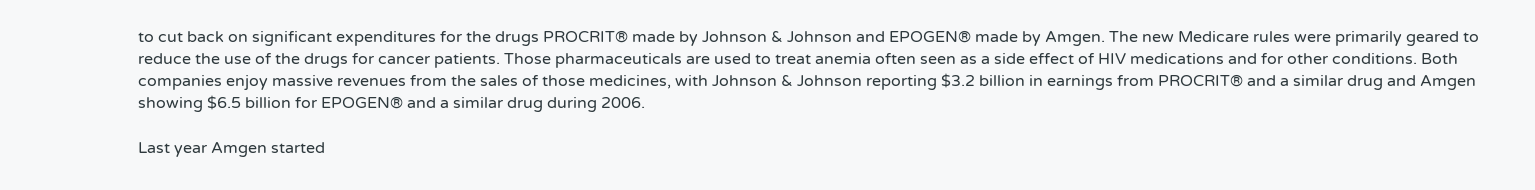to cut back on significant expenditures for the drugs PROCRIT® made by Johnson & Johnson and EPOGEN® made by Amgen. The new Medicare rules were primarily geared to reduce the use of the drugs for cancer patients. Those pharmaceuticals are used to treat anemia often seen as a side effect of HIV medications and for other conditions. Both companies enjoy massive revenues from the sales of those medicines, with Johnson & Johnson reporting $3.2 billion in earnings from PROCRIT® and a similar drug and Amgen showing $6.5 billion for EPOGEN® and a similar drug during 2006.

Last year Amgen started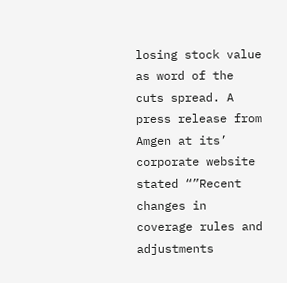losing stock value as word of the cuts spread. A press release from Amgen at its’ corporate website stated “”Recent changes in coverage rules and adjustments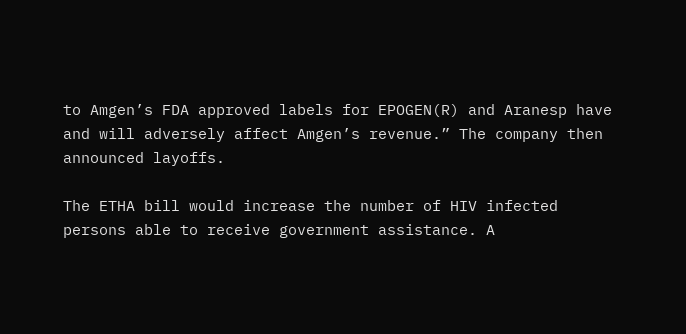to Amgen’s FDA approved labels for EPOGEN(R) and Aranesp have and will adversely affect Amgen’s revenue.” The company then announced layoffs.

The ETHA bill would increase the number of HIV infected persons able to receive government assistance. A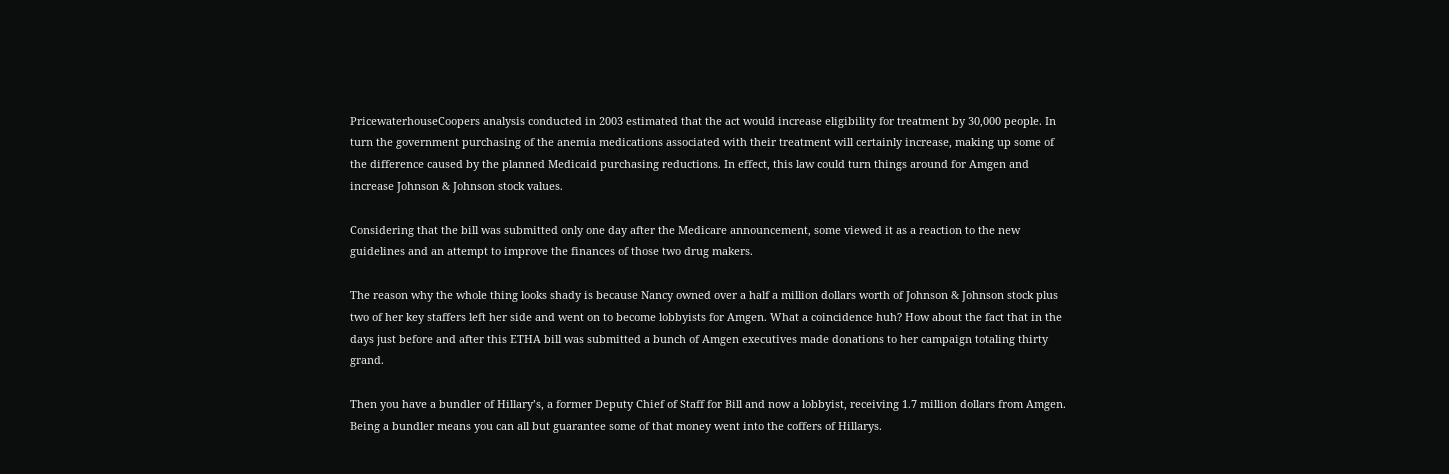PricewaterhouseCoopers analysis conducted in 2003 estimated that the act would increase eligibility for treatment by 30,000 people. In turn the government purchasing of the anemia medications associated with their treatment will certainly increase, making up some of the difference caused by the planned Medicaid purchasing reductions. In effect, this law could turn things around for Amgen and increase Johnson & Johnson stock values.

Considering that the bill was submitted only one day after the Medicare announcement, some viewed it as a reaction to the new guidelines and an attempt to improve the finances of those two drug makers.

The reason why the whole thing looks shady is because Nancy owned over a half a million dollars worth of Johnson & Johnson stock plus two of her key staffers left her side and went on to become lobbyists for Amgen. What a coincidence huh? How about the fact that in the days just before and after this ETHA bill was submitted a bunch of Amgen executives made donations to her campaign totaling thirty grand.

Then you have a bundler of Hillary’s, a former Deputy Chief of Staff for Bill and now a lobbyist, receiving 1.7 million dollars from Amgen. Being a bundler means you can all but guarantee some of that money went into the coffers of Hillarys.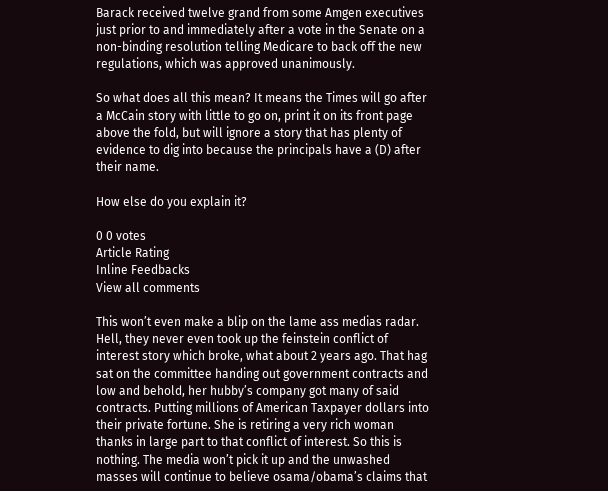Barack received twelve grand from some Amgen executives just prior to and immediately after a vote in the Senate on a non-binding resolution telling Medicare to back off the new regulations, which was approved unanimously.

So what does all this mean? It means the Times will go after a McCain story with little to go on, print it on its front page above the fold, but will ignore a story that has plenty of evidence to dig into because the principals have a (D) after their name.

How else do you explain it?

0 0 votes
Article Rating
Inline Feedbacks
View all comments

This won’t even make a blip on the lame ass medias radar. Hell, they never even took up the feinstein conflict of interest story which broke, what about 2 years ago. That hag sat on the committee handing out government contracts and low and behold, her hubby’s company got many of said contracts. Putting millions of American Taxpayer dollars into their private fortune. She is retiring a very rich woman thanks in large part to that conflict of interest. So this is nothing. The media won’t pick it up and the unwashed masses will continue to believe osama/obama’s claims that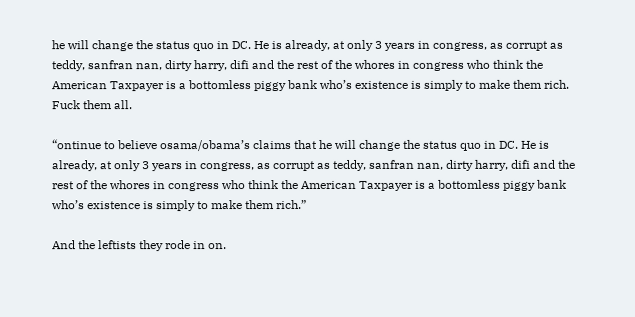he will change the status quo in DC. He is already, at only 3 years in congress, as corrupt as teddy, sanfran nan, dirty harry, difi and the rest of the whores in congress who think the American Taxpayer is a bottomless piggy bank who’s existence is simply to make them rich. Fuck them all.

“ontinue to believe osama/obama’s claims that he will change the status quo in DC. He is already, at only 3 years in congress, as corrupt as teddy, sanfran nan, dirty harry, difi and the rest of the whores in congress who think the American Taxpayer is a bottomless piggy bank who’s existence is simply to make them rich.”

And the leftists they rode in on.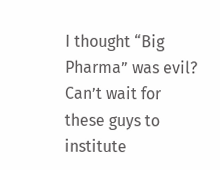I thought “Big Pharma” was evil?
Can’t wait for these guys to institute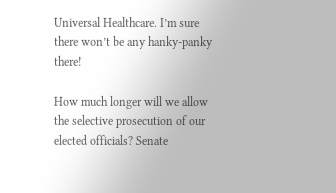Universal Healthcare. I’m sure there won’t be any hanky-panky there!

How much longer will we allow the selective prosecution of our elected officials? Senate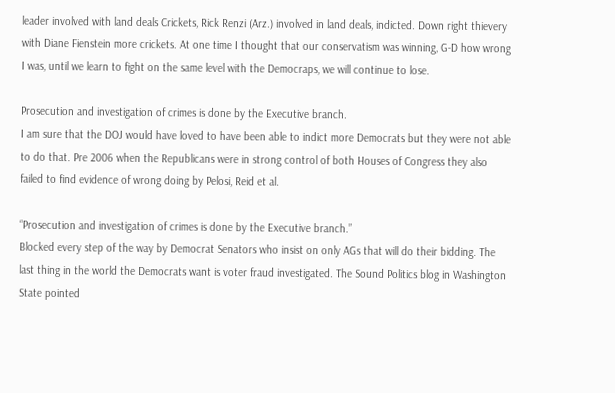leader involved with land deals Crickets, Rick Renzi (Arz.) involved in land deals, indicted. Down right thievery with Diane Fienstein more crickets. At one time I thought that our conservatism was winning, G-D how wrong I was, until we learn to fight on the same level with the Democraps, we will continue to lose.

Prosecution and investigation of crimes is done by the Executive branch.
I am sure that the DOJ would have loved to have been able to indict more Democrats but they were not able to do that. Pre 2006 when the Republicans were in strong control of both Houses of Congress they also failed to find evidence of wrong doing by Pelosi, Reid et al.

“Prosecution and investigation of crimes is done by the Executive branch.”
Blocked every step of the way by Democrat Senators who insist on only AGs that will do their bidding. The last thing in the world the Democrats want is voter fraud investigated. The Sound Politics blog in Washington State pointed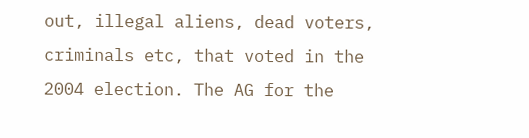out, illegal aliens, dead voters, criminals etc, that voted in the 2004 election. The AG for the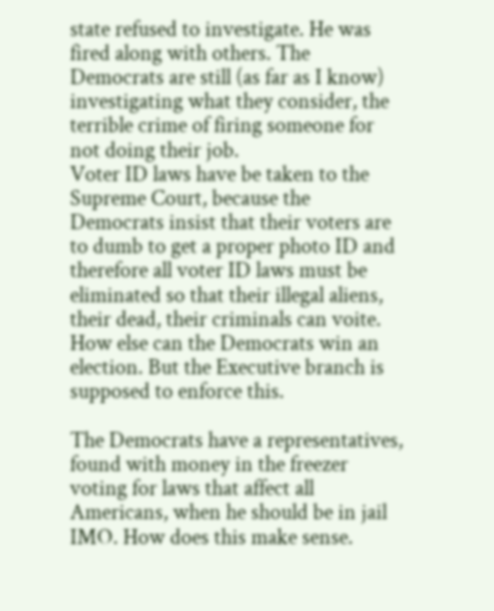state refused to investigate. He was fired along with others. The Democrats are still (as far as I know) investigating what they consider, the terrible crime of firing someone for not doing their job.
Voter ID laws have be taken to the Supreme Court, because the Democrats insist that their voters are to dumb to get a proper photo ID and therefore all voter ID laws must be eliminated so that their illegal aliens, their dead, their criminals can voite. How else can the Democrats win an election. But the Executive branch is supposed to enforce this.

The Democrats have a representatives, found with money in the freezer voting for laws that affect all Americans, when he should be in jail IMO. How does this make sense.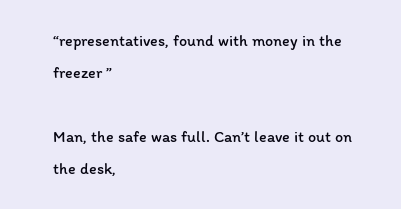“representatives, found with money in the freezer ”

Man, the safe was full. Can’t leave it out on the desk,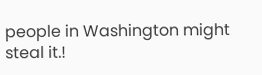people in Washington might steal it.!